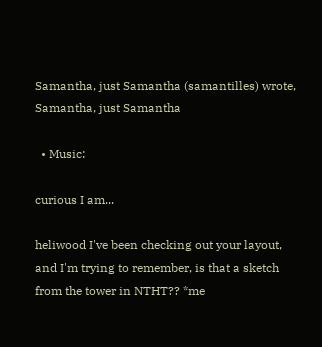Samantha, just Samantha (samantilles) wrote,
Samantha, just Samantha

  • Music:

curious I am...

heliwood I've been checking out your layout, and I'm trying to remember, is that a sketch from the tower in NTHT?? *me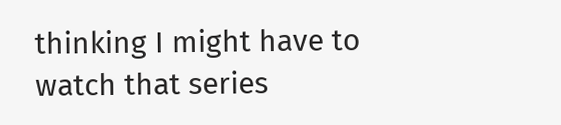thinking I might have to watch that series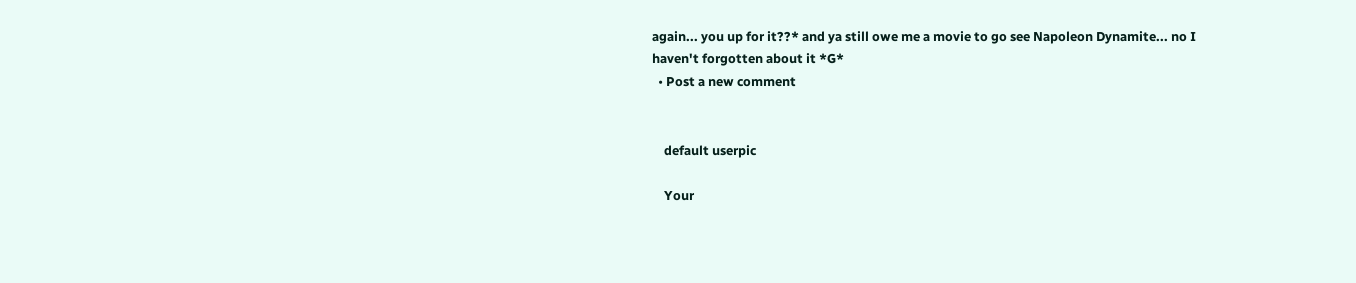again... you up for it??* and ya still owe me a movie to go see Napoleon Dynamite... no I haven't forgotten about it *G*
  • Post a new comment


    default userpic

    Your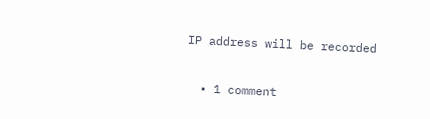IP address will be recorded

  • 1 comment